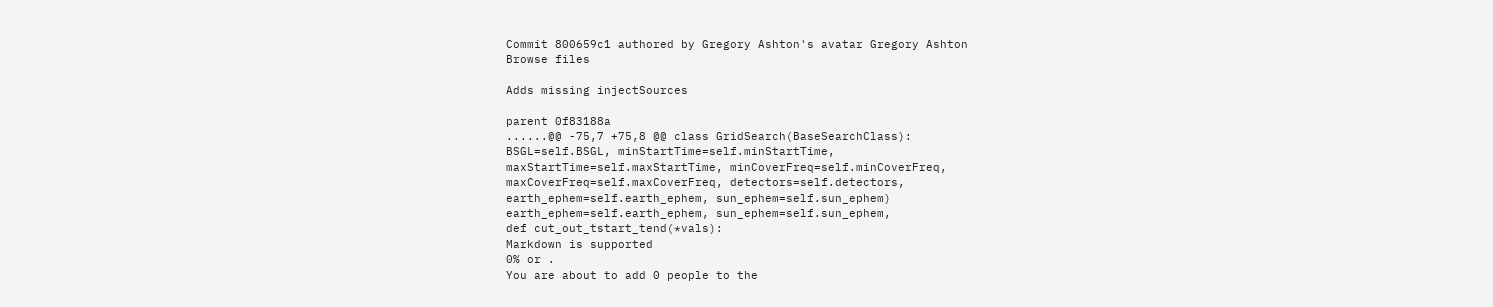Commit 800659c1 authored by Gregory Ashton's avatar Gregory Ashton
Browse files

Adds missing injectSources

parent 0f83188a
......@@ -75,7 +75,8 @@ class GridSearch(BaseSearchClass):
BSGL=self.BSGL, minStartTime=self.minStartTime,
maxStartTime=self.maxStartTime, minCoverFreq=self.minCoverFreq,
maxCoverFreq=self.maxCoverFreq, detectors=self.detectors,
earth_ephem=self.earth_ephem, sun_ephem=self.sun_ephem)
earth_ephem=self.earth_ephem, sun_ephem=self.sun_ephem,
def cut_out_tstart_tend(*vals):
Markdown is supported
0% or .
You are about to add 0 people to the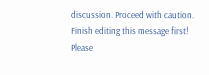discussion. Proceed with caution.
Finish editing this message first!
Please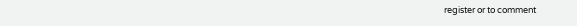register or to comment